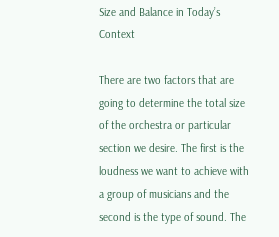Size and Balance in Today’s Context

There are two factors that are going to determine the total size of the orchestra or particular section we desire. The first is the loudness we want to achieve with a group of musicians and the second is the type of sound. The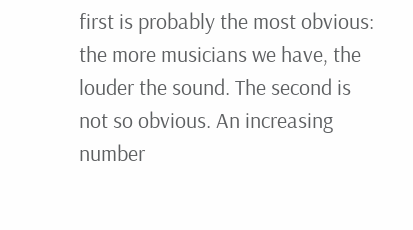first is probably the most obvious: the more musicians we have, the louder the sound. The second is not so obvious. An increasing number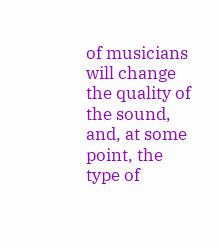of musicians will change the quality of the sound, and, at some point, the type of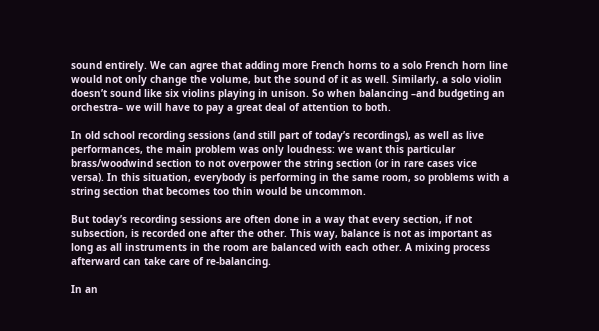sound entirely. We can agree that adding more French horns to a solo French horn line would not only change the volume, but the sound of it as well. Similarly, a solo violin doesn’t sound like six violins playing in unison. So when balancing –and budgeting an orchestra– we will have to pay a great deal of attention to both.

In old school recording sessions (and still part of today’s recordings), as well as live performances, the main problem was only loudness: we want this particular brass/woodwind section to not overpower the string section (or in rare cases vice versa). In this situation, everybody is performing in the same room, so problems with a string section that becomes too thin would be uncommon.

But today’s recording sessions are often done in a way that every section, if not subsection, is recorded one after the other. This way, balance is not as important as long as all instruments in the room are balanced with each other. A mixing process afterward can take care of re-balancing.

In an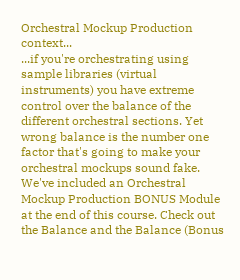Orchestral Mockup Production context...
...if you're orchestrating using sample libraries (virtual instruments) you have extreme control over the balance of the different orchestral sections. Yet wrong balance is the number one factor that's going to make your orchestral mockups sound fake. We've included an Orchestral Mockup Production BONUS Module at the end of this course. Check out the Balance and the Balance (Bonus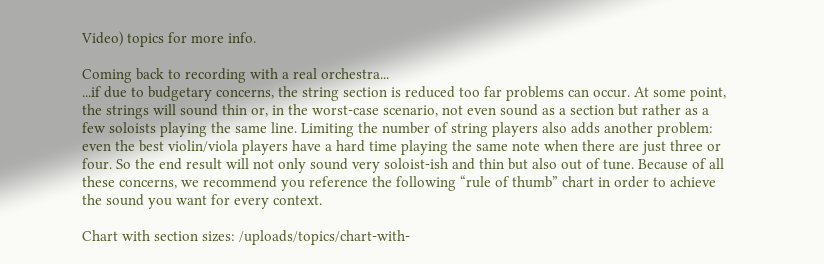Video) topics for more info.

Coming back to recording with a real orchestra...
...if due to budgetary concerns, the string section is reduced too far problems can occur. At some point, the strings will sound thin or, in the worst-case scenario, not even sound as a section but rather as a few soloists playing the same line. Limiting the number of string players also adds another problem: even the best violin/viola players have a hard time playing the same note when there are just three or four. So the end result will not only sound very soloist-ish and thin but also out of tune. Because of all these concerns, we recommend you reference the following “rule of thumb” chart in order to achieve the sound you want for every context.

Chart with section sizes: /uploads/topics/chart-with-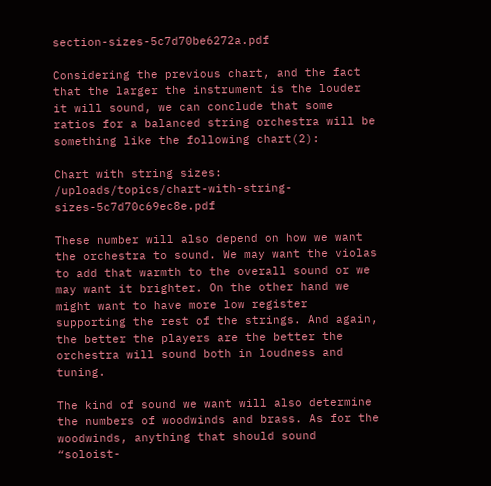section-sizes-5c7d70be6272a.pdf

Considering the previous chart, and the fact that the larger the instrument is the louder it will sound, we can conclude that some ratios for a balanced string orchestra will be something like the following chart(2):

Chart with string sizes: /uploads/topics/chart-with-string-sizes-5c7d70c69ec8e.pdf

These number will also depend on how we want the orchestra to sound. We may want the violas to add that warmth to the overall sound or we may want it brighter. On the other hand we might want to have more low register supporting the rest of the strings. And again, the better the players are the better the orchestra will sound both in loudness and tuning.

The kind of sound we want will also determine the numbers of woodwinds and brass. As for the woodwinds, anything that should sound “soloist-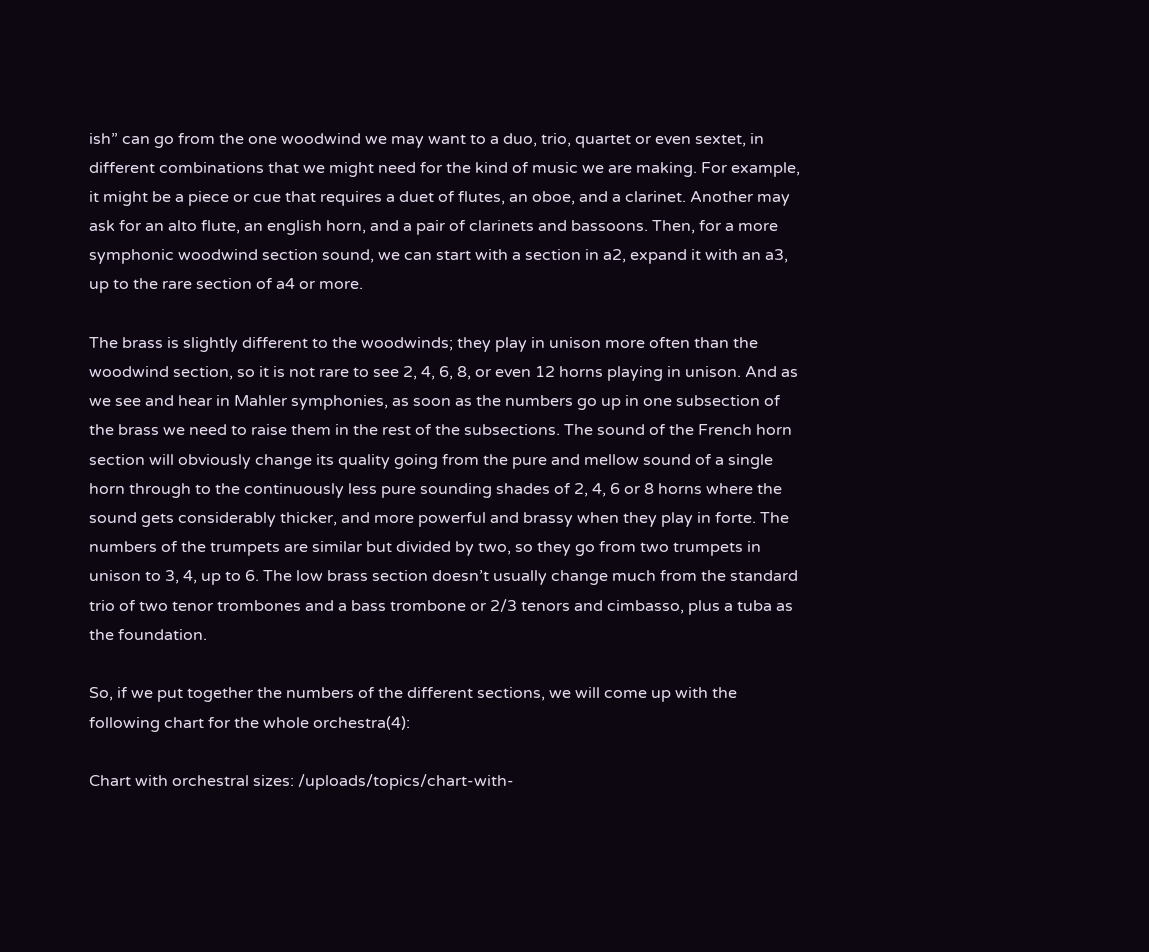ish” can go from the one woodwind we may want to a duo, trio, quartet or even sextet, in different combinations that we might need for the kind of music we are making. For example, it might be a piece or cue that requires a duet of flutes, an oboe, and a clarinet. Another may ask for an alto flute, an english horn, and a pair of clarinets and bassoons. Then, for a more symphonic woodwind section sound, we can start with a section in a2, expand it with an a3, up to the rare section of a4 or more.

The brass is slightly different to the woodwinds; they play in unison more often than the woodwind section, so it is not rare to see 2, 4, 6, 8, or even 12 horns playing in unison. And as we see and hear in Mahler symphonies, as soon as the numbers go up in one subsection of the brass we need to raise them in the rest of the subsections. The sound of the French horn section will obviously change its quality going from the pure and mellow sound of a single horn through to the continuously less pure sounding shades of 2, 4, 6 or 8 horns where the sound gets considerably thicker, and more powerful and brassy when they play in forte. The numbers of the trumpets are similar but divided by two, so they go from two trumpets in unison to 3, 4, up to 6. The low brass section doesn’t usually change much from the standard trio of two tenor trombones and a bass trombone or 2/3 tenors and cimbasso, plus a tuba as the foundation.

So, if we put together the numbers of the different sections, we will come up with the following chart for the whole orchestra(4):

Chart with orchestral sizes: /uploads/topics/chart-with-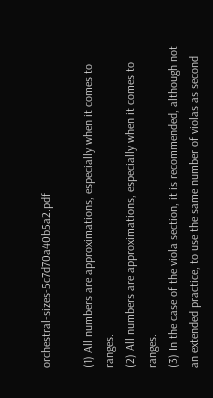orchestral-sizes-5c7d70a40b5a2.pdf

(1) All numbers are approximations, especially when it comes to ranges.
(2) All numbers are approximations, especially when it comes to ranges.
(3) In the case of the viola section, it is recommended, although not an extended practice, to use the same number of violas as second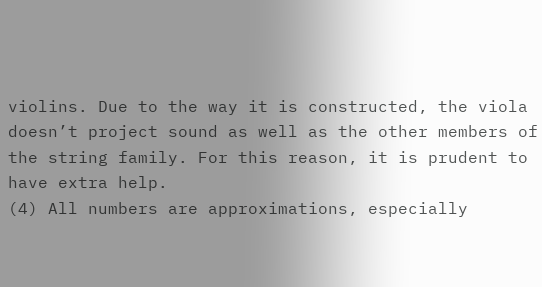violins. Due to the way it is constructed, the viola doesn’t project sound as well as the other members of the string family. For this reason, it is prudent to have extra help.
(4) All numbers are approximations, especially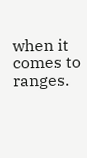when it comes to ranges.